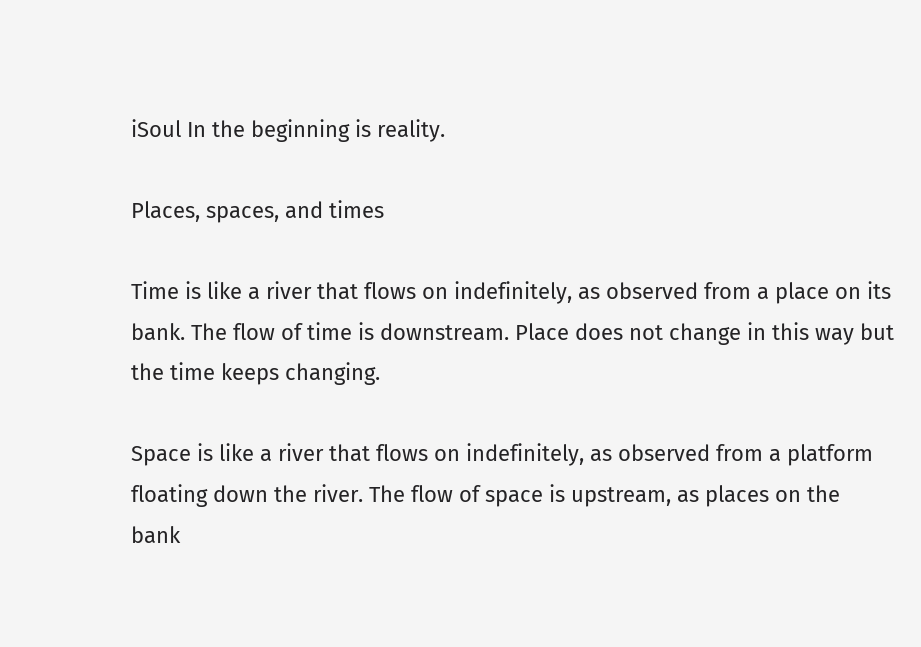iSoul In the beginning is reality.

Places, spaces, and times

Time is like a river that flows on indefinitely, as observed from a place on its bank. The flow of time is downstream. Place does not change in this way but the time keeps changing.

Space is like a river that flows on indefinitely, as observed from a platform floating down the river. The flow of space is upstream, as places on the bank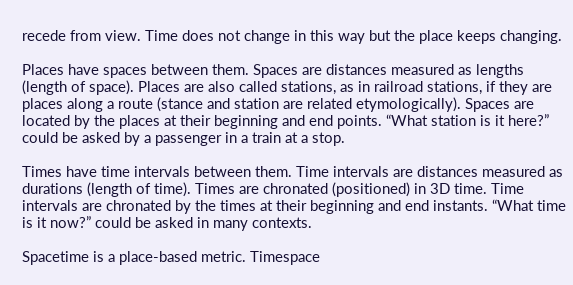recede from view. Time does not change in this way but the place keeps changing.

Places have spaces between them. Spaces are distances measured as lengths (length of space). Places are also called stations, as in railroad stations, if they are places along a route (stance and station are related etymologically). Spaces are located by the places at their beginning and end points. “What station is it here?” could be asked by a passenger in a train at a stop.

Times have time intervals between them. Time intervals are distances measured as durations (length of time). Times are chronated (positioned) in 3D time. Time intervals are chronated by the times at their beginning and end instants. “What time is it now?” could be asked in many contexts.

Spacetime is a place-based metric. Timespace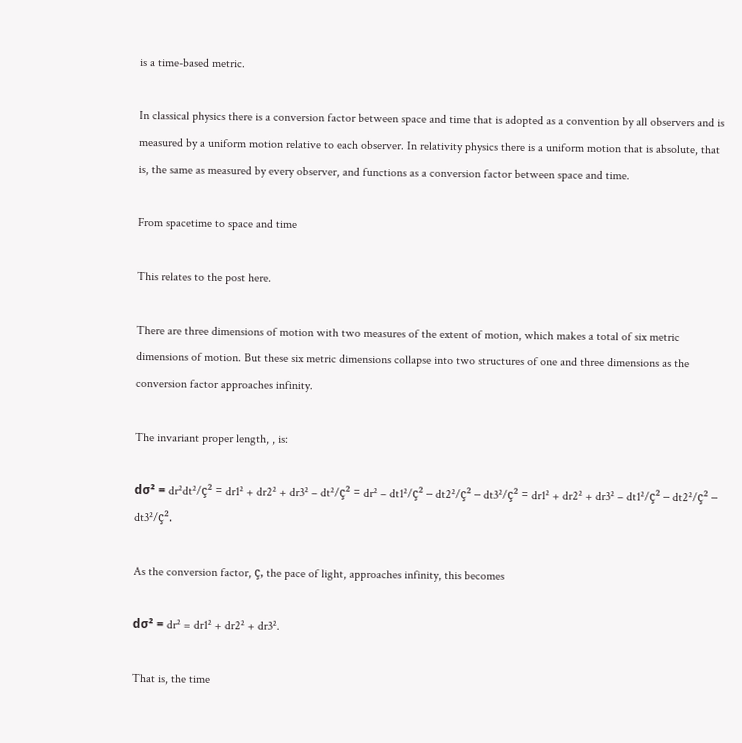is a time-based metric.

In classical physics there is a conversion factor between space and time that is adopted as a convention by all observers and is measured by a uniform motion relative to each observer. In relativity physics there is a uniform motion that is absolute, that is, the same as measured by every observer, and functions as a conversion factor between space and time.

From spacetime to space and time

This relates to the post here.

There are three dimensions of motion with two measures of the extent of motion, which makes a total of six metric dimensions of motion. But these six metric dimensions collapse into two structures of one and three dimensions as the conversion factor approaches infinity.

The invariant proper length, , is:

dσ² = dr²dt²/ç² = dr1² + dr2² + dr3² – dt²/ç² = dr² – dt1²/ç² – dt2²/ç² – dt3²/ç² = dr1² + dr2² + dr3² – dt1²/ç² – dt2²/ç² – dt3²/ç².

As the conversion factor, ç, the pace of light, approaches infinity, this becomes

dσ² = dr² = dr1² + dr2² + dr3².

That is, the time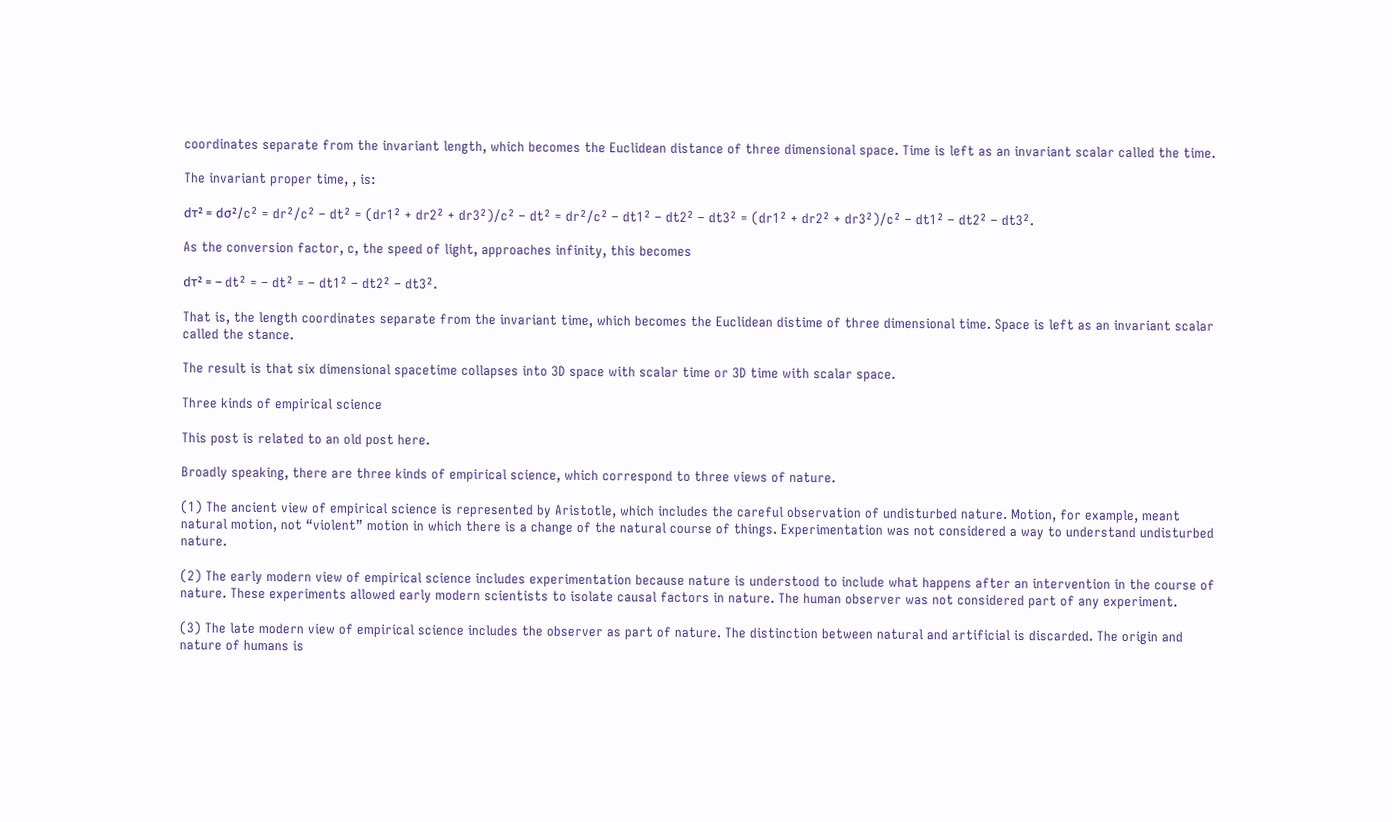coordinates separate from the invariant length, which becomes the Euclidean distance of three dimensional space. Time is left as an invariant scalar called the time.

The invariant proper time, , is:

dτ² = dσ²/c² = dr²/c² – dt² = (dr1² + dr2² + dr3²)/c² – dt² = dr²/c² – dt1² – dt2² – dt3² = (dr1² + dr2² + dr3²)/c² – dt1² – dt2² – dt3².

As the conversion factor, c, the speed of light, approaches infinity, this becomes

dτ² = – dt² = – dt² = – dt1² – dt2² – dt3².

That is, the length coordinates separate from the invariant time, which becomes the Euclidean distime of three dimensional time. Space is left as an invariant scalar called the stance.

The result is that six dimensional spacetime collapses into 3D space with scalar time or 3D time with scalar space.

Three kinds of empirical science

This post is related to an old post here.

Broadly speaking, there are three kinds of empirical science, which correspond to three views of nature.

(1) The ancient view of empirical science is represented by Aristotle, which includes the careful observation of undisturbed nature. Motion, for example, meant natural motion, not “violent” motion in which there is a change of the natural course of things. Experimentation was not considered a way to understand undisturbed nature.

(2) The early modern view of empirical science includes experimentation because nature is understood to include what happens after an intervention in the course of nature. These experiments allowed early modern scientists to isolate causal factors in nature. The human observer was not considered part of any experiment.

(3) The late modern view of empirical science includes the observer as part of nature. The distinction between natural and artificial is discarded. The origin and nature of humans is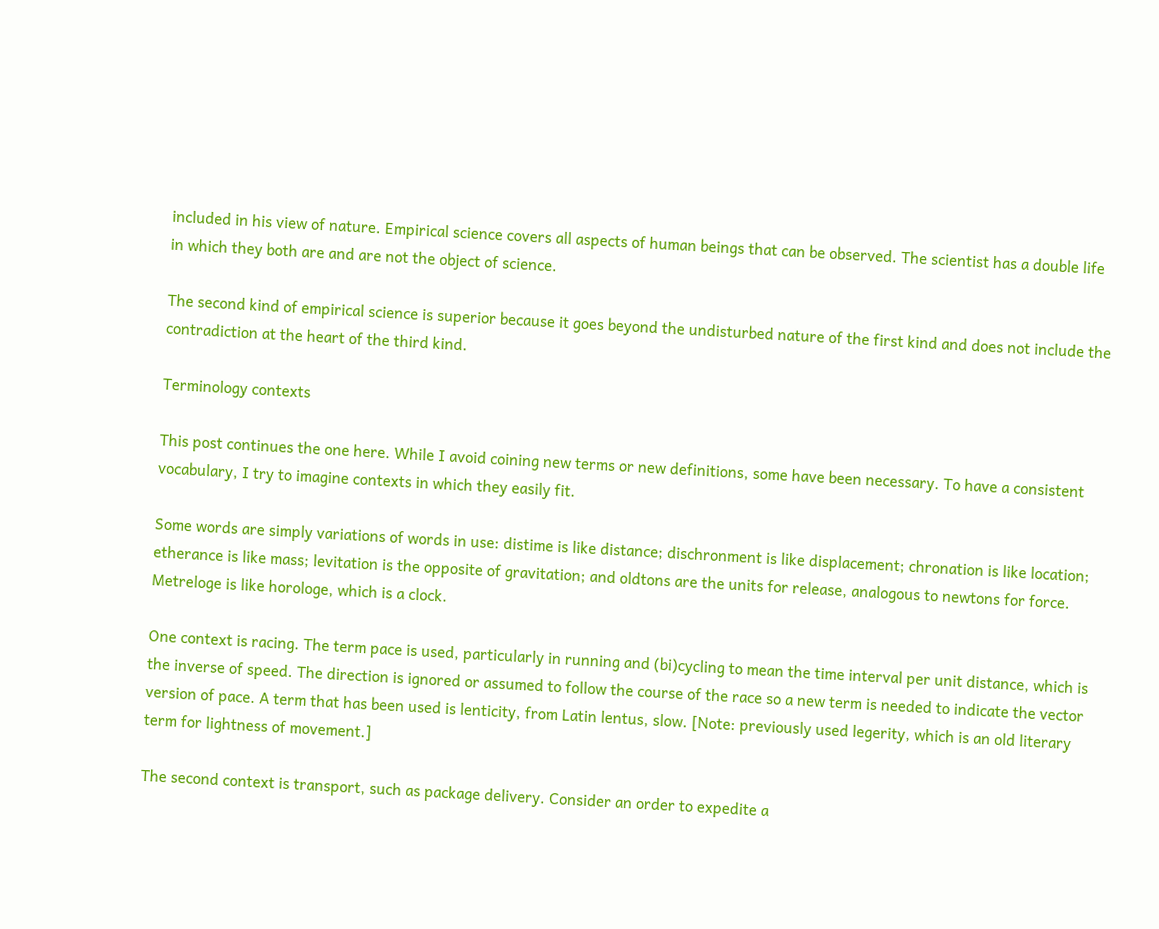included in his view of nature. Empirical science covers all aspects of human beings that can be observed. The scientist has a double life in which they both are and are not the object of science.

The second kind of empirical science is superior because it goes beyond the undisturbed nature of the first kind and does not include the contradiction at the heart of the third kind.

Terminology contexts

This post continues the one here. While I avoid coining new terms or new definitions, some have been necessary. To have a consistent vocabulary, I try to imagine contexts in which they easily fit.

Some words are simply variations of words in use: distime is like distance; dischronment is like displacement; chronation is like location; etherance is like mass; levitation is the opposite of gravitation; and oldtons are the units for release, analogous to newtons for force. Metreloge is like horologe, which is a clock.

One context is racing. The term pace is used, particularly in running and (bi)cycling to mean the time interval per unit distance, which is the inverse of speed. The direction is ignored or assumed to follow the course of the race so a new term is needed to indicate the vector version of pace. A term that has been used is lenticity, from Latin lentus, slow. [Note: previously used legerity, which is an old literary term for lightness of movement.]

The second context is transport, such as package delivery. Consider an order to expedite a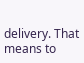delivery. That means to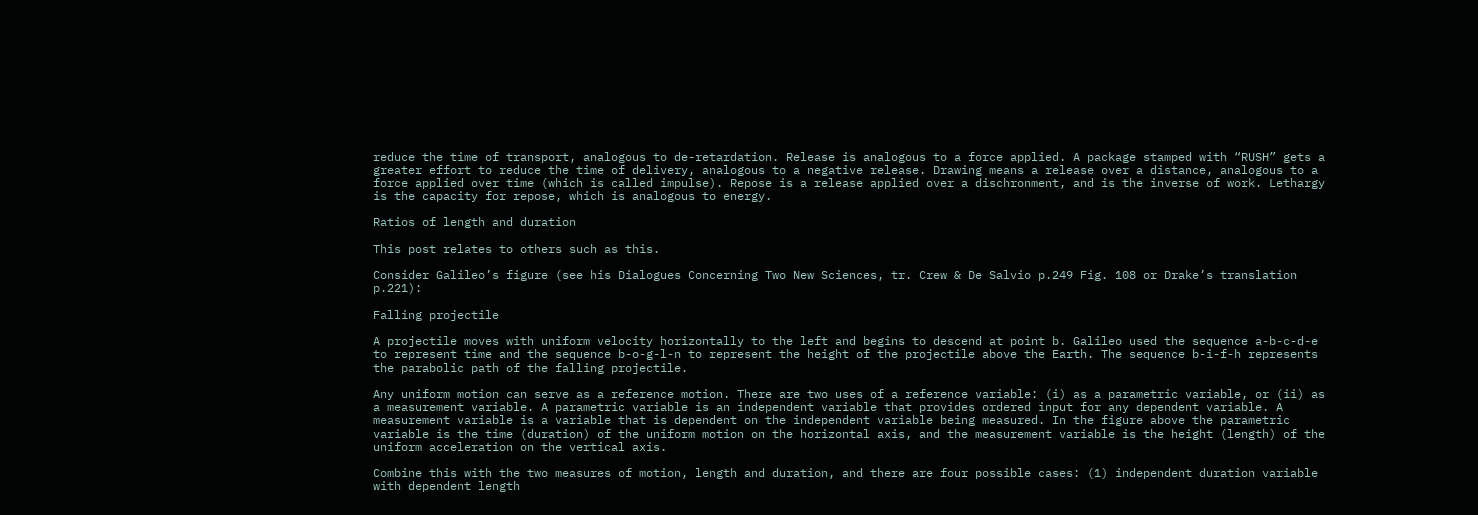reduce the time of transport, analogous to de-retardation. Release is analogous to a force applied. A package stamped with “RUSH” gets a greater effort to reduce the time of delivery, analogous to a negative release. Drawing means a release over a distance, analogous to a force applied over time (which is called impulse). Repose is a release applied over a dischronment, and is the inverse of work. Lethargy is the capacity for repose, which is analogous to energy.

Ratios of length and duration

This post relates to others such as this.

Consider Galileo’s figure (see his Dialogues Concerning Two New Sciences, tr. Crew & De Salvio p.249 Fig. 108 or Drake’s translation p.221):

Falling projectile

A projectile moves with uniform velocity horizontally to the left and begins to descend at point b. Galileo used the sequence a-b-c-d-e to represent time and the sequence b-o-g-l-n to represent the height of the projectile above the Earth. The sequence b-i-f-h represents the parabolic path of the falling projectile.

Any uniform motion can serve as a reference motion. There are two uses of a reference variable: (i) as a parametric variable, or (ii) as a measurement variable. A parametric variable is an independent variable that provides ordered input for any dependent variable. A measurement variable is a variable that is dependent on the independent variable being measured. In the figure above the parametric variable is the time (duration) of the uniform motion on the horizontal axis, and the measurement variable is the height (length) of the uniform acceleration on the vertical axis.

Combine this with the two measures of motion, length and duration, and there are four possible cases: (1) independent duration variable with dependent length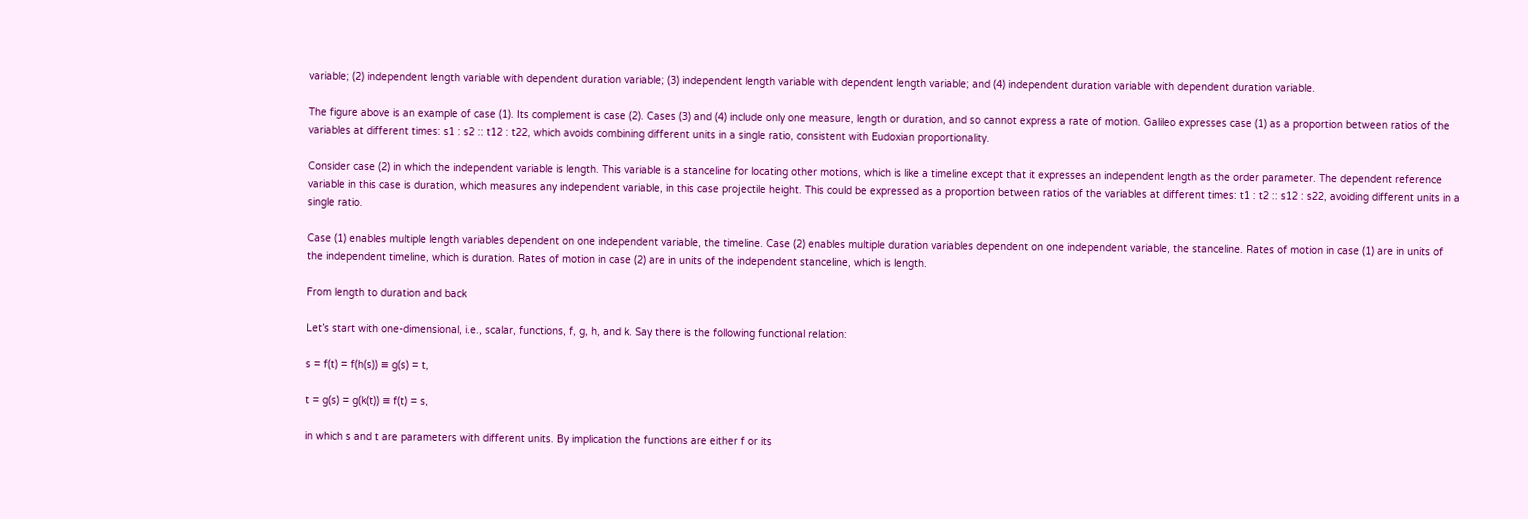variable; (2) independent length variable with dependent duration variable; (3) independent length variable with dependent length variable; and (4) independent duration variable with dependent duration variable.

The figure above is an example of case (1). Its complement is case (2). Cases (3) and (4) include only one measure, length or duration, and so cannot express a rate of motion. Galileo expresses case (1) as a proportion between ratios of the variables at different times: s1 : s2 :: t12 : t22, which avoids combining different units in a single ratio, consistent with Eudoxian proportionality.

Consider case (2) in which the independent variable is length. This variable is a stanceline for locating other motions, which is like a timeline except that it expresses an independent length as the order parameter. The dependent reference variable in this case is duration, which measures any independent variable, in this case projectile height. This could be expressed as a proportion between ratios of the variables at different times: t1 : t2 :: s12 : s22, avoiding different units in a single ratio.

Case (1) enables multiple length variables dependent on one independent variable, the timeline. Case (2) enables multiple duration variables dependent on one independent variable, the stanceline. Rates of motion in case (1) are in units of the independent timeline, which is duration. Rates of motion in case (2) are in units of the independent stanceline, which is length.

From length to duration and back

Let’s start with one-dimensional, i.e., scalar, functions, f, g, h, and k. Say there is the following functional relation:

s = f(t) = f(h(s)) ≡ g(s) = t,

t = g(s) = g(k(t)) ≡ f(t) = s,

in which s and t are parameters with different units. By implication the functions are either f or its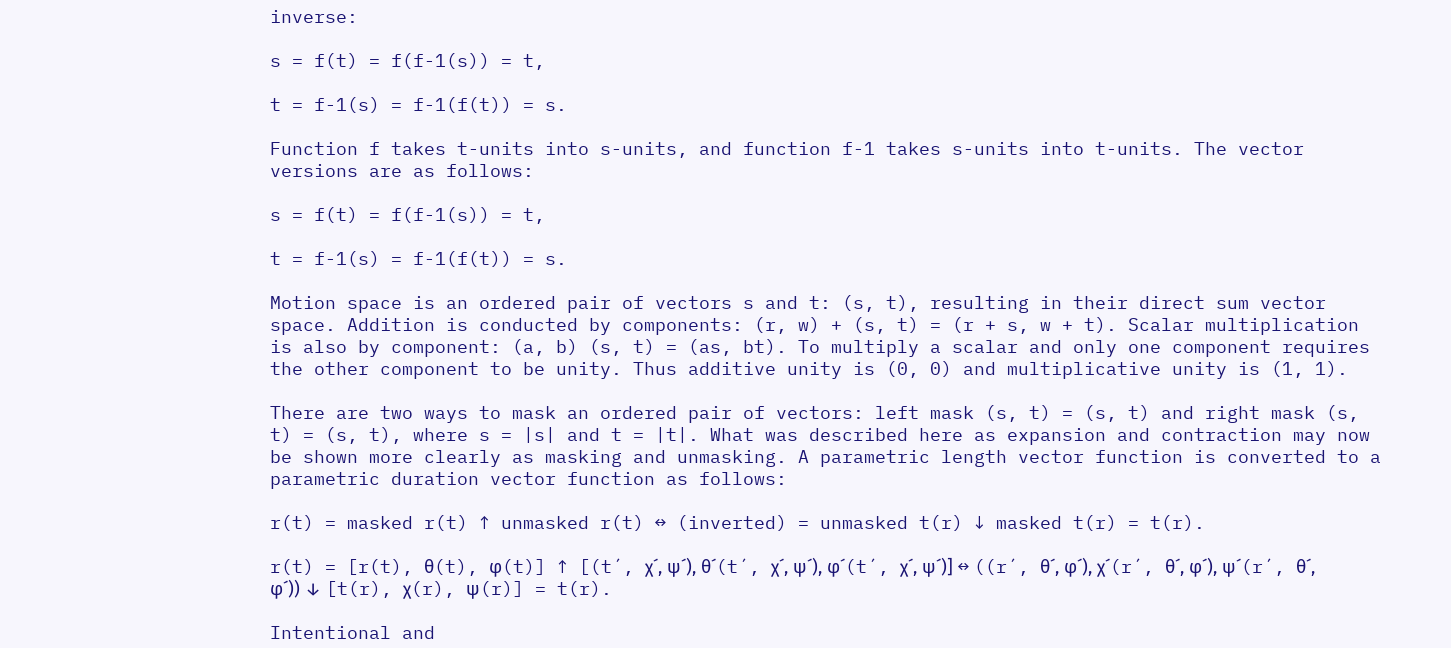inverse:

s = f(t) = f(f-1(s)) = t,

t = f-1(s) = f-1(f(t)) = s.

Function f takes t-units into s-units, and function f-1 takes s-units into t-units. The vector versions are as follows:

s = f(t) = f(f-1(s)) = t,

t = f-1(s) = f-1(f(t)) = s.

Motion space is an ordered pair of vectors s and t: (s, t), resulting in their direct sum vector space. Addition is conducted by components: (r, w) + (s, t) = (r + s, w + t). Scalar multiplication is also by component: (a, b) (s, t) = (as, bt). To multiply a scalar and only one component requires the other component to be unity. Thus additive unity is (0, 0) and multiplicative unity is (1, 1).

There are two ways to mask an ordered pair of vectors: left mask (s, t) = (s, t) and right mask (s, t) = (s, t), where s = |s| and t = |t|. What was described here as expansion and contraction may now be shown more clearly as masking and unmasking. A parametric length vector function is converted to a parametric duration vector function as follows:

r(t) = masked r(t) ↑ unmasked r(t) ↔ (inverted) = unmasked t(r) ↓ masked t(r) = t(r).

r(t) = [r(t), θ(t), φ(t)] ↑ [(t´, χ´, ψ´), θ´(t´, χ´, ψ´), φ´(t´, χ´, ψ´)] ↔ ((r´, θ´, φ´), χ´(r´, θ´, φ´), ψ´(r´, θ´, φ´)) ↓ [t(r), χ(r), ψ(r)] = t(r).

Intentional and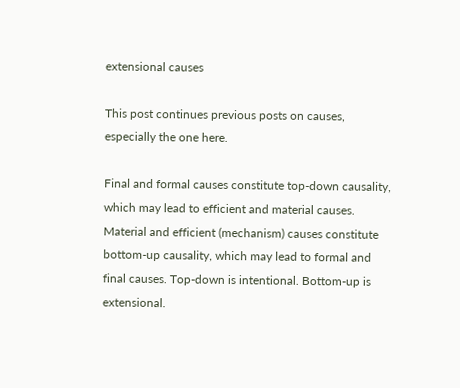extensional causes

This post continues previous posts on causes, especially the one here.

Final and formal causes constitute top-down causality, which may lead to efficient and material causes. Material and efficient (mechanism) causes constitute bottom-up causality, which may lead to formal and final causes. Top-down is intentional. Bottom-up is extensional.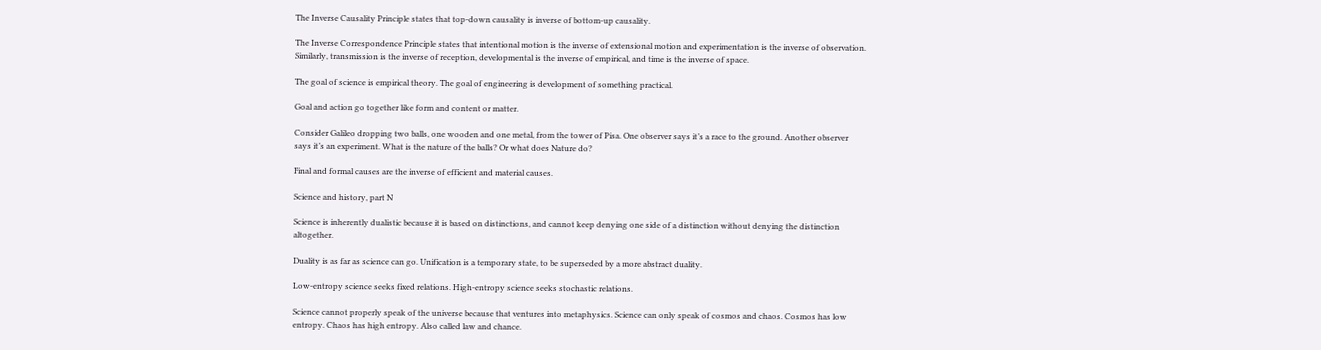The Inverse Causality Principle states that top-down causality is inverse of bottom-up causality.

The Inverse Correspondence Principle states that intentional motion is the inverse of extensional motion and experimentation is the inverse of observation. Similarly, transmission is the inverse of reception, developmental is the inverse of empirical, and time is the inverse of space.

The goal of science is empirical theory. The goal of engineering is development of something practical.

Goal and action go together like form and content or matter.

Consider Galileo dropping two balls, one wooden and one metal, from the tower of Pisa. One observer says it’s a race to the ground. Another observer says it’s an experiment. What is the nature of the balls? Or what does Nature do?

Final and formal causes are the inverse of efficient and material causes.

Science and history, part N

Science is inherently dualistic because it is based on distinctions, and cannot keep denying one side of a distinction without denying the distinction altogether.

Duality is as far as science can go. Unification is a temporary state, to be superseded by a more abstract duality.

Low-entropy science seeks fixed relations. High-entropy science seeks stochastic relations.

Science cannot properly speak of the universe because that ventures into metaphysics. Science can only speak of cosmos and chaos. Cosmos has low entropy. Chaos has high entropy. Also called law and chance.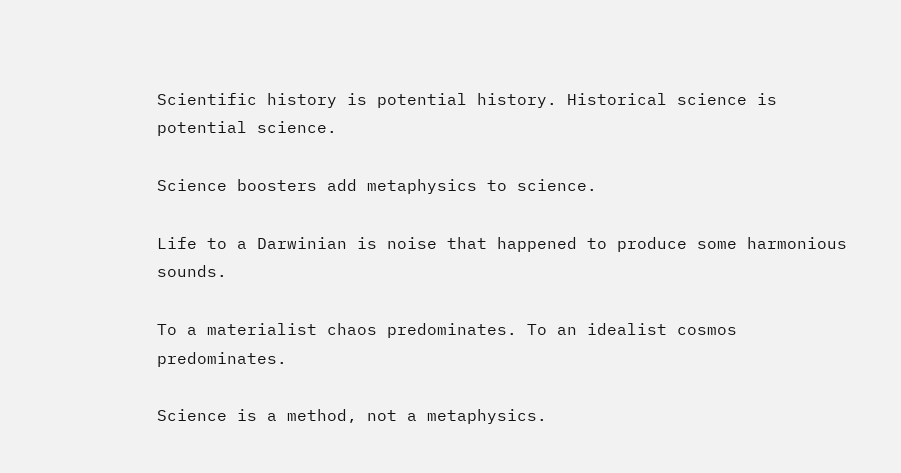Scientific history is potential history. Historical science is potential science.

Science boosters add metaphysics to science.

Life to a Darwinian is noise that happened to produce some harmonious sounds.

To a materialist chaos predominates. To an idealist cosmos predominates.

Science is a method, not a metaphysics.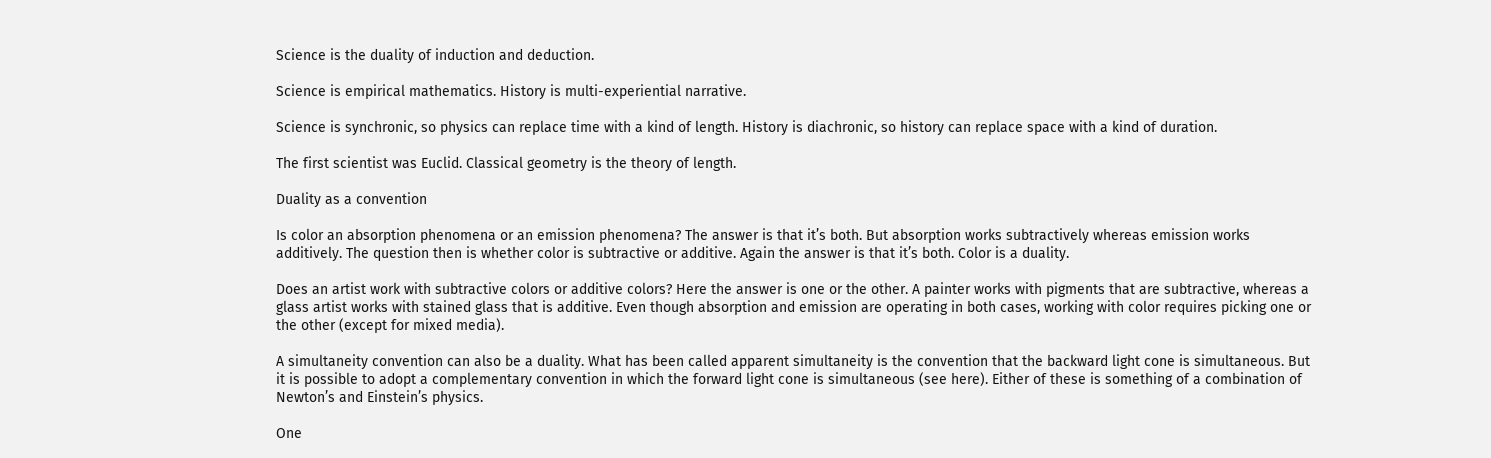Science is the duality of induction and deduction.

Science is empirical mathematics. History is multi-experiential narrative.

Science is synchronic, so physics can replace time with a kind of length. History is diachronic, so history can replace space with a kind of duration.

The first scientist was Euclid. Classical geometry is the theory of length.

Duality as a convention

Is color an absorption phenomena or an emission phenomena? The answer is that it’s both. But absorption works subtractively whereas emission works additively. The question then is whether color is subtractive or additive. Again the answer is that it’s both. Color is a duality.

Does an artist work with subtractive colors or additive colors? Here the answer is one or the other. A painter works with pigments that are subtractive, whereas a glass artist works with stained glass that is additive. Even though absorption and emission are operating in both cases, working with color requires picking one or the other (except for mixed media).

A simultaneity convention can also be a duality. What has been called apparent simultaneity is the convention that the backward light cone is simultaneous. But it is possible to adopt a complementary convention in which the forward light cone is simultaneous (see here). Either of these is something of a combination of Newton’s and Einstein’s physics.

One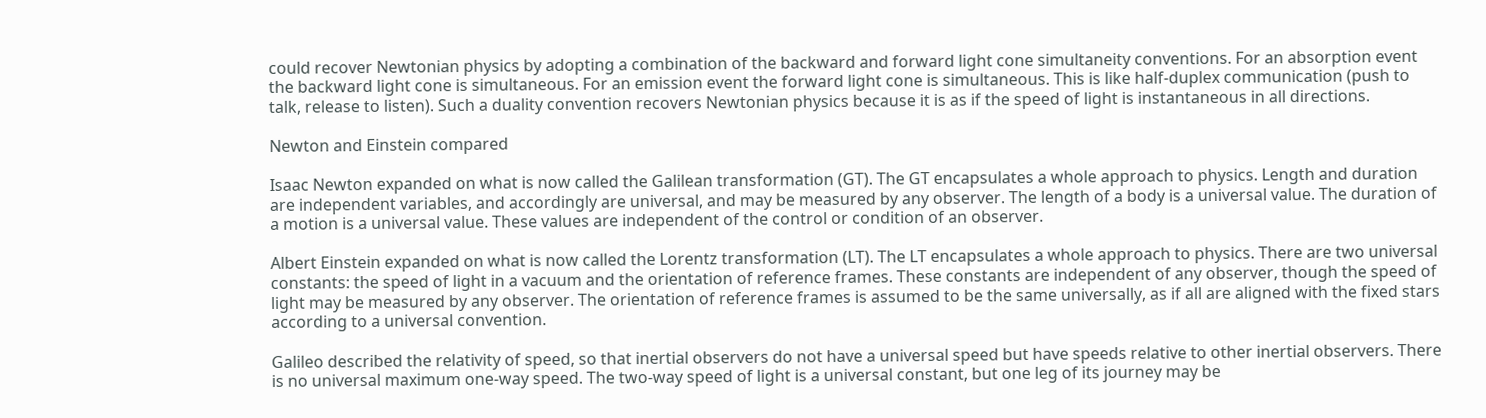could recover Newtonian physics by adopting a combination of the backward and forward light cone simultaneity conventions. For an absorption event the backward light cone is simultaneous. For an emission event the forward light cone is simultaneous. This is like half-duplex communication (push to talk, release to listen). Such a duality convention recovers Newtonian physics because it is as if the speed of light is instantaneous in all directions.

Newton and Einstein compared

Isaac Newton expanded on what is now called the Galilean transformation (GT). The GT encapsulates a whole approach to physics. Length and duration are independent variables, and accordingly are universal, and may be measured by any observer. The length of a body is a universal value. The duration of a motion is a universal value. These values are independent of the control or condition of an observer.

Albert Einstein expanded on what is now called the Lorentz transformation (LT). The LT encapsulates a whole approach to physics. There are two universal constants: the speed of light in a vacuum and the orientation of reference frames. These constants are independent of any observer, though the speed of light may be measured by any observer. The orientation of reference frames is assumed to be the same universally, as if all are aligned with the fixed stars according to a universal convention.

Galileo described the relativity of speed, so that inertial observers do not have a universal speed but have speeds relative to other inertial observers. There is no universal maximum one-way speed. The two-way speed of light is a universal constant, but one leg of its journey may be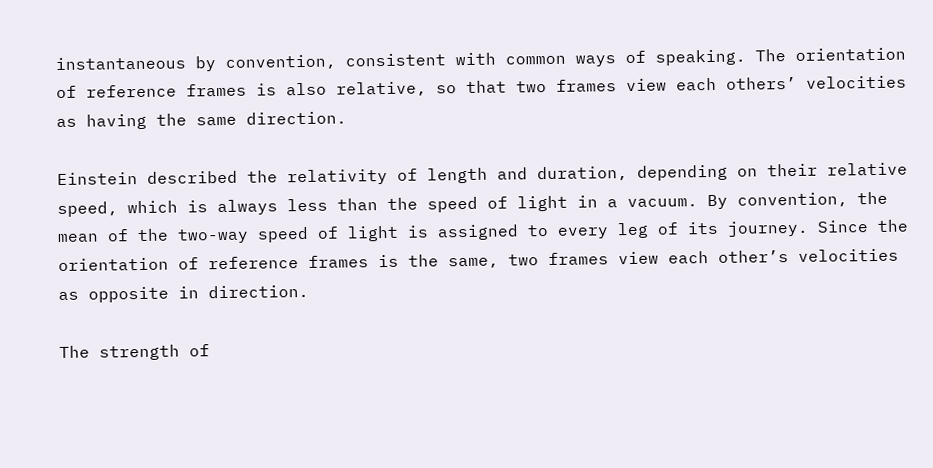instantaneous by convention, consistent with common ways of speaking. The orientation of reference frames is also relative, so that two frames view each others’ velocities as having the same direction.

Einstein described the relativity of length and duration, depending on their relative speed, which is always less than the speed of light in a vacuum. By convention, the mean of the two-way speed of light is assigned to every leg of its journey. Since the orientation of reference frames is the same, two frames view each other’s velocities as opposite in direction.

The strength of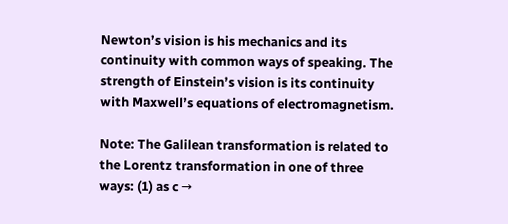Newton’s vision is his mechanics and its continuity with common ways of speaking. The strength of Einstein’s vision is its continuity with Maxwell’s equations of electromagnetism.

Note: The Galilean transformation is related to the Lorentz transformation in one of three ways: (1) as c →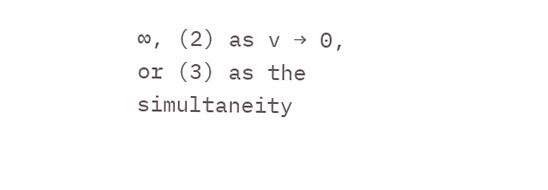∞, (2) as v → 0, or (3) as the simultaneity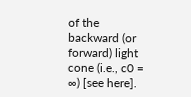of the backward (or forward) light cone (i.e., c0 = ∞) [see here].